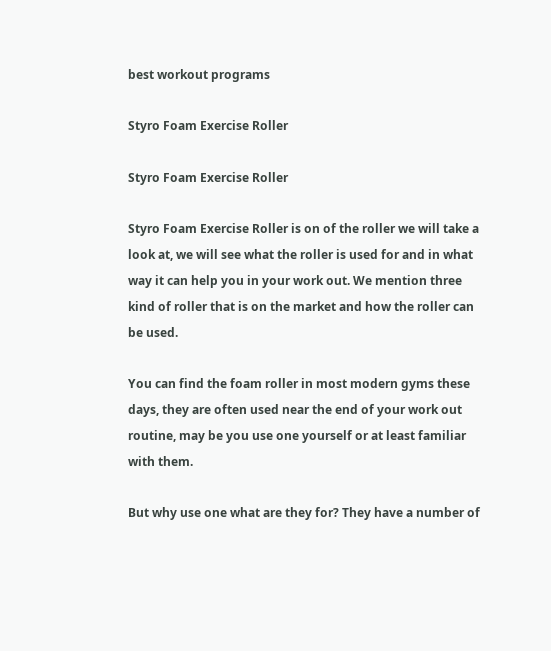best workout programs

Styro Foam Exercise Roller

Styro Foam Exercise Roller

Styro Foam Exercise Roller is on of the roller we will take a look at, we will see what the roller is used for and in what way it can help you in your work out. We mention three kind of roller that is on the market and how the roller can be used.

You can find the foam roller in most modern gyms these days, they are often used near the end of your work out routine, may be you use one yourself or at least familiar with them.

But why use one what are they for? They have a number of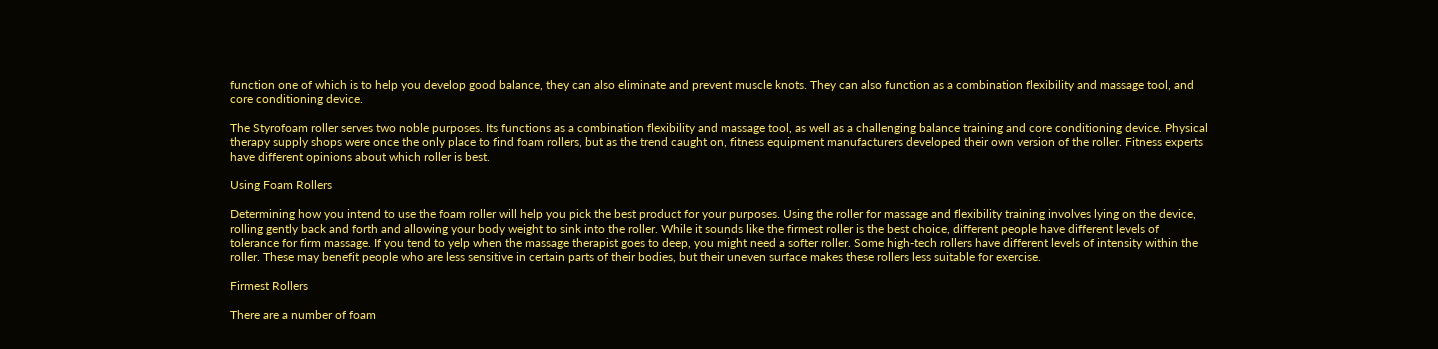function one of which is to help you develop good balance, they can also eliminate and prevent muscle knots. They can also function as a combination flexibility and massage tool, and core conditioning device.

The Styrofoam roller serves two noble purposes. Its functions as a combination flexibility and massage tool, as well as a challenging balance training and core conditioning device. Physical therapy supply shops were once the only place to find foam rollers, but as the trend caught on, fitness equipment manufacturers developed their own version of the roller. Fitness experts have different opinions about which roller is best.

Using Foam Rollers

Determining how you intend to use the foam roller will help you pick the best product for your purposes. Using the roller for massage and flexibility training involves lying on the device, rolling gently back and forth and allowing your body weight to sink into the roller. While it sounds like the firmest roller is the best choice, different people have different levels of tolerance for firm massage. If you tend to yelp when the massage therapist goes to deep, you might need a softer roller. Some high-tech rollers have different levels of intensity within the roller. These may benefit people who are less sensitive in certain parts of their bodies, but their uneven surface makes these rollers less suitable for exercise.

Firmest Rollers

There are a number of foam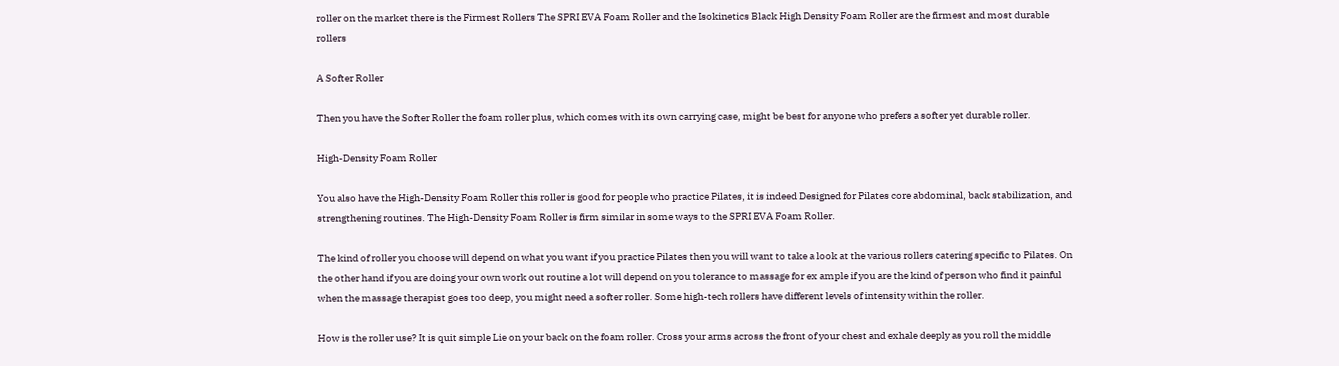roller on the market there is the Firmest Rollers The SPRI EVA Foam Roller and the Isokinetics Black High Density Foam Roller are the firmest and most durable rollers

A Softer Roller

Then you have the Softer Roller the foam roller plus, which comes with its own carrying case, might be best for anyone who prefers a softer yet durable roller.

High-Density Foam Roller

You also have the High-Density Foam Roller this roller is good for people who practice Pilates, it is indeed Designed for Pilates core abdominal, back stabilization, and strengthening routines. The High-Density Foam Roller is firm similar in some ways to the SPRI EVA Foam Roller.

The kind of roller you choose will depend on what you want if you practice Pilates then you will want to take a look at the various rollers catering specific to Pilates. On the other hand if you are doing your own work out routine a lot will depend on you tolerance to massage for ex ample if you are the kind of person who find it painful when the massage therapist goes too deep, you might need a softer roller. Some high-tech rollers have different levels of intensity within the roller.

How is the roller use? It is quit simple Lie on your back on the foam roller. Cross your arms across the front of your chest and exhale deeply as you roll the middle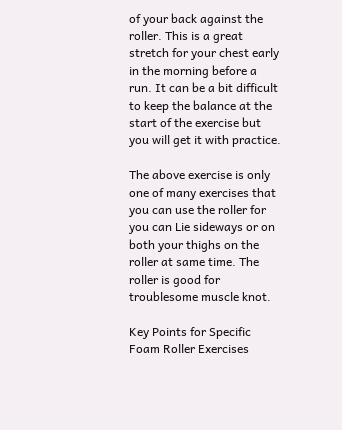of your back against the roller. This is a great stretch for your chest early in the morning before a run. It can be a bit difficult to keep the balance at the start of the exercise but you will get it with practice.

The above exercise is only one of many exercises that you can use the roller for you can Lie sideways or on both your thighs on the roller at same time. The roller is good for troublesome muscle knot.

Key Points for Specific Foam Roller Exercises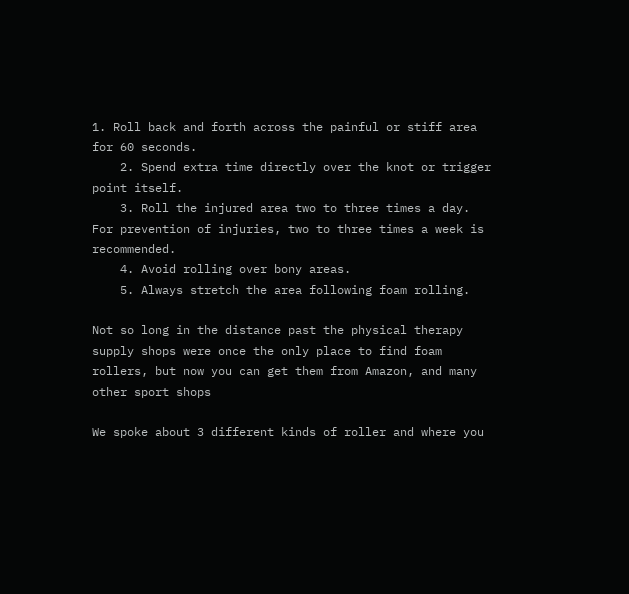1. Roll back and forth across the painful or stiff area for 60 seconds.
    2. Spend extra time directly over the knot or trigger point itself.
    3. Roll the injured area two to three times a day. For prevention of injuries, two to three times a week is recommended.
    4. Avoid rolling over bony areas.
    5. Always stretch the area following foam rolling.

Not so long in the distance past the physical therapy supply shops were once the only place to find foam rollers, but now you can get them from Amazon, and many other sport shops

We spoke about 3 different kinds of roller and where you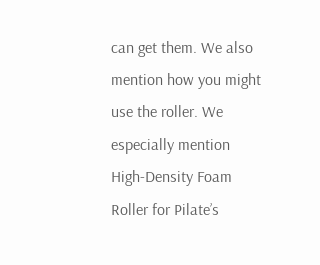can get them. We also mention how you might use the roller. We especially mention High-Density Foam Roller for Pilate’s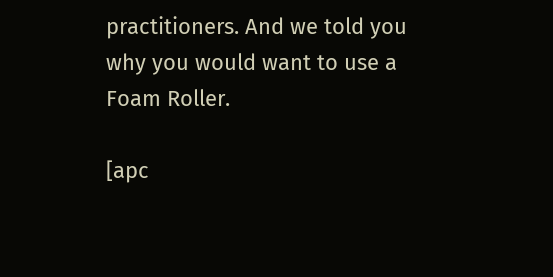practitioners. And we told you why you would want to use a Foam Roller.

[apc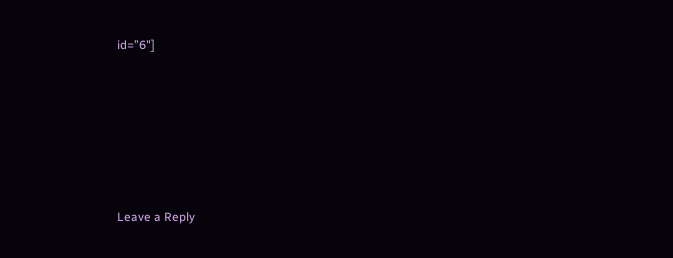id=”6"]






Leave a Reply